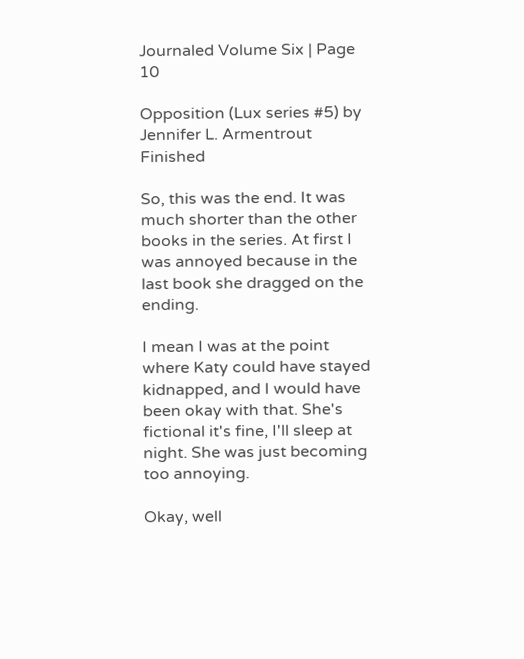Journaled Volume Six | Page 10

Opposition (Lux series #5) by Jennifer L. Armentrout Finished

So, this was the end. It was much shorter than the other books in the series. At first I was annoyed because in the last book she dragged on the ending.

I mean I was at the point where Katy could have stayed kidnapped, and I would have been okay with that. She's fictional it's fine, I'll sleep at night. She was just becoming too annoying.

Okay, well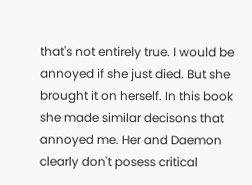that's not entirely true. I would be annoyed if she just died. But she brought it on herself. In this book she made similar decisons that annoyed me. Her and Daemon clearly don't posess critical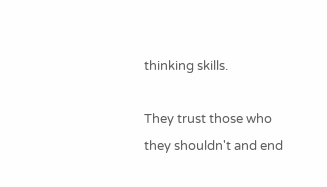thinking skills.

They trust those who they shouldn't and end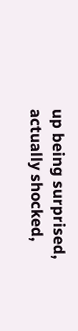up being surprised, actually shocked,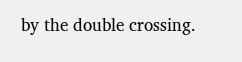by the double crossing.